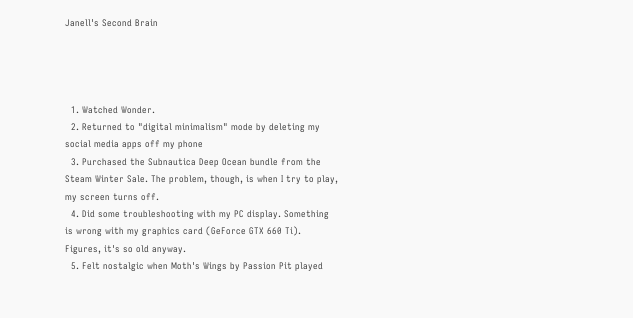Janell's Second Brain




  1. Watched Wonder.
  2. Returned to "digital minimalism" mode by deleting my social media apps off my phone
  3. Purchased the Subnautica Deep Ocean bundle from the Steam Winter Sale. The problem, though, is when I try to play, my screen turns off.
  4. Did some troubleshooting with my PC display. Something is wrong with my graphics card (GeForce GTX 660 Ti). Figures, it's so old anyway.
  5. Felt nostalgic when Moth's Wings by Passion Pit played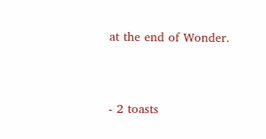at the end of Wonder.


- 2 toasts